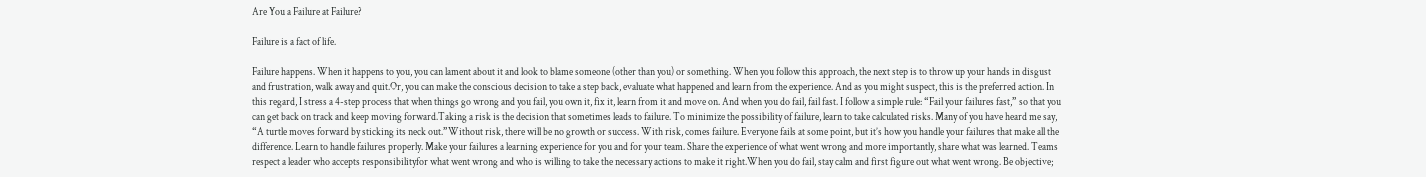Are You a Failure at Failure?

Failure is a fact of life.

Failure happens. When it happens to you, you can lament about it and look to blame someone (other than you) or something. When you follow this approach, the next step is to throw up your hands in disgust and frustration, walk away and quit.Or, you can make the conscious decision to take a step back, evaluate what happened and learn from the experience. And as you might suspect, this is the preferred action. In this regard, I stress a 4-step process that when things go wrong and you fail, you own it, fix it, learn from it and move on. And when you do fail, fail fast. I follow a simple rule: “Fail your failures fast,” so that you can get back on track and keep moving forward.Taking a risk is the decision that sometimes leads to failure. To minimize the possibility of failure, learn to take calculated risks. Many of you have heard me say, “A turtle moves forward by sticking its neck out.”Without risk, there will be no growth or success. With risk, comes failure. Everyone fails at some point, but it’s how you handle your failures that make all the difference. Learn to handle failures properly. Make your failures a learning experience for you and for your team. Share the experience of what went wrong and more importantly, share what was learned. Teams respect a leader who accepts responsibilityfor what went wrong and who is willing to take the necessary actions to make it right.When you do fail, stay calm and first figure out what went wrong. Be objective;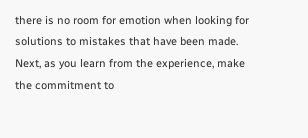there is no room for emotion when looking for solutions to mistakes that have been made. Next, as you learn from the experience, make the commitment to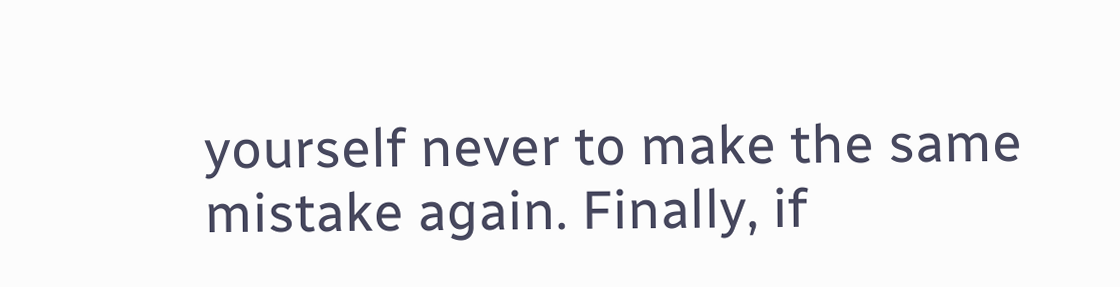yourself never to make the same mistake again. Finally, if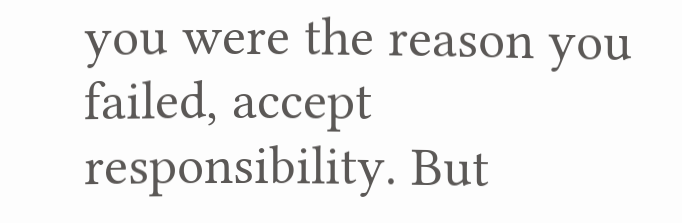you were the reason you failed, accept responsibility. But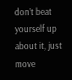don’t beat yourself up about it, just move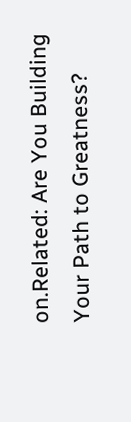on.Related: Are You Building Your Path to Greatness?